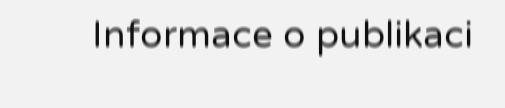Informace o publikaci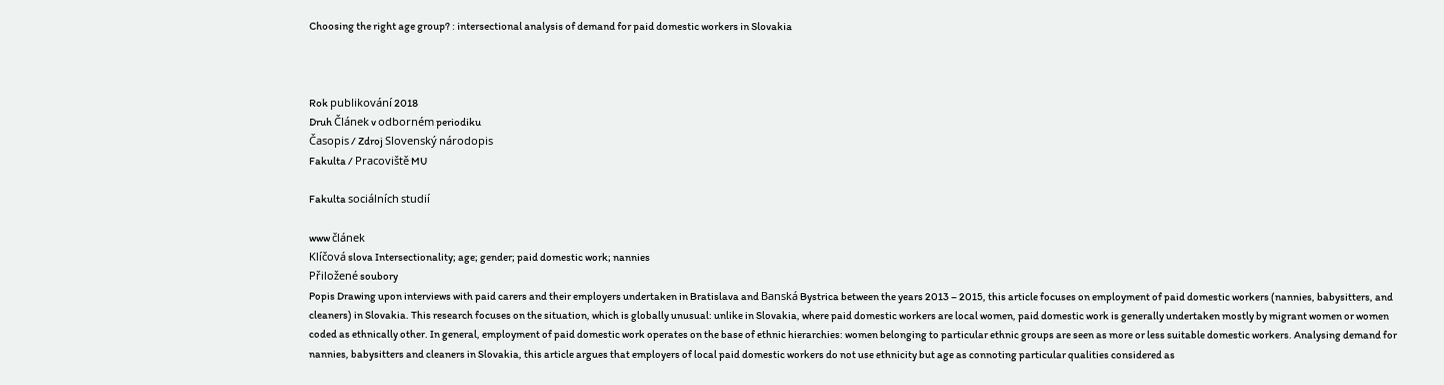Choosing the right age group? : intersectional analysis of demand for paid domestic workers in Slovakia



Rok publikování 2018
Druh Článek v odborném periodiku
Časopis / Zdroj Slovenský národopis
Fakulta / Pracoviště MU

Fakulta sociálních studií

www článek
Klíčová slova Intersectionality; age; gender; paid domestic work; nannies
Přiložené soubory
Popis Drawing upon interviews with paid carers and their employers undertaken in Bratislava and Banská Bystrica between the years 2013 – 2015, this article focuses on employment of paid domestic workers (nannies, babysitters, and cleaners) in Slovakia. This research focuses on the situation, which is globally unusual: unlike in Slovakia, where paid domestic workers are local women, paid domestic work is generally undertaken mostly by migrant women or women coded as ethnically other. In general, employment of paid domestic work operates on the base of ethnic hierarchies: women belonging to particular ethnic groups are seen as more or less suitable domestic workers. Analysing demand for nannies, babysitters and cleaners in Slovakia, this article argues that employers of local paid domestic workers do not use ethnicity but age as connoting particular qualities considered as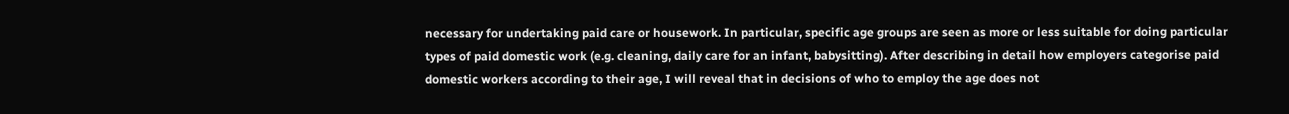necessary for undertaking paid care or housework. In particular, specific age groups are seen as more or less suitable for doing particular types of paid domestic work (e.g. cleaning, daily care for an infant, babysitting). After describing in detail how employers categorise paid domestic workers according to their age, I will reveal that in decisions of who to employ the age does not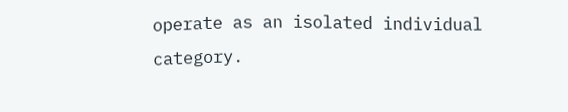operate as an isolated individual category.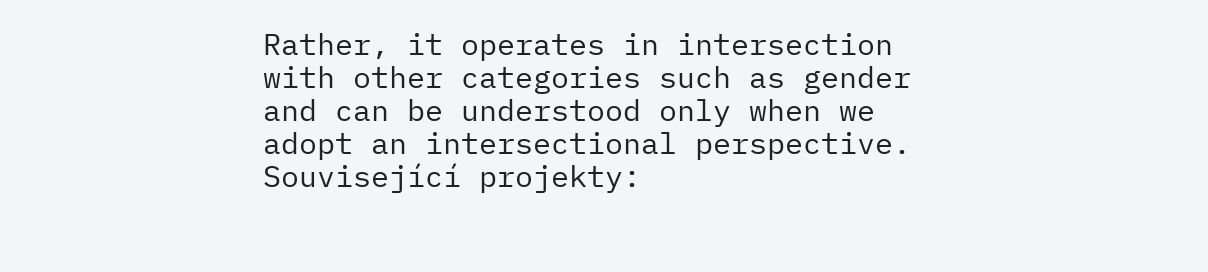Rather, it operates in intersection with other categories such as gender and can be understood only when we adopt an intersectional perspective.
Související projekty: